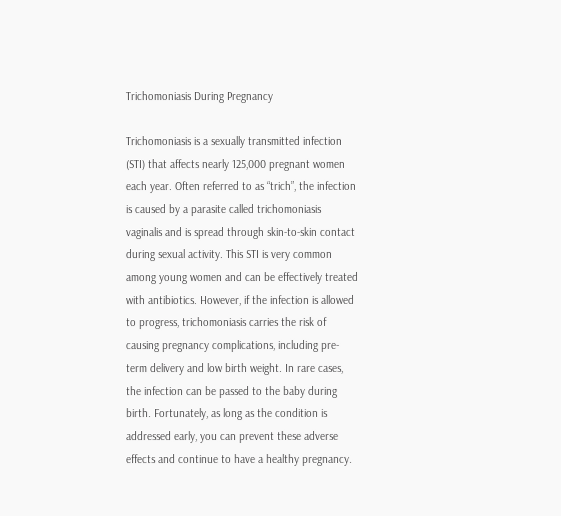Trichomoniasis During Pregnancy

Trichomoniasis is a sexually transmitted infection (STI) that affects nearly 125,000 pregnant women each year. Often referred to as “trich”, the infection is caused by a parasite called trichomoniasis vaginalis and is spread through skin-to-skin contact during sexual activity. This STI is very common among young women and can be effectively treated with antibiotics. However, if the infection is allowed to progress, trichomoniasis carries the risk of causing pregnancy complications, including pre-term delivery and low birth weight. In rare cases, the infection can be passed to the baby during birth. Fortunately, as long as the condition is addressed early, you can prevent these adverse effects and continue to have a healthy pregnancy.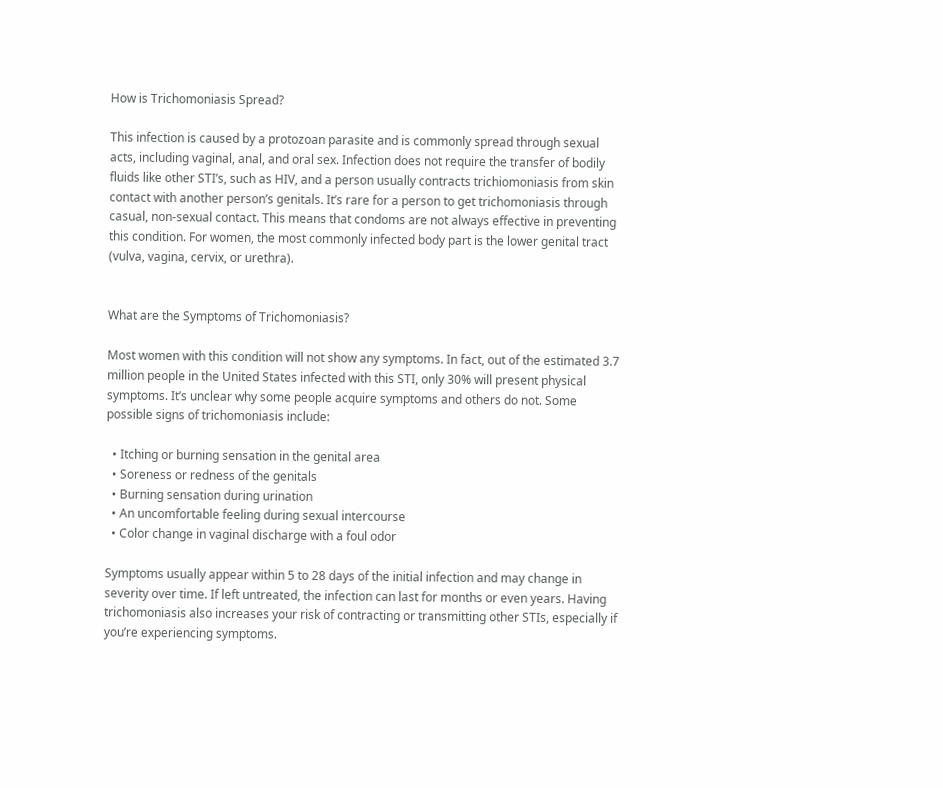How is Trichomoniasis Spread?

This infection is caused by a protozoan parasite and is commonly spread through sexual acts, including vaginal, anal, and oral sex. Infection does not require the transfer of bodily fluids like other STI’s, such as HIV, and a person usually contracts trichiomoniasis from skin contact with another person’s genitals. It’s rare for a person to get trichomoniasis through casual, non-sexual contact. This means that condoms are not always effective in preventing this condition. For women, the most commonly infected body part is the lower genital tract (vulva, vagina, cervix, or urethra).


What are the Symptoms of Trichomoniasis?

Most women with this condition will not show any symptoms. In fact, out of the estimated 3.7 million people in the United States infected with this STI, only 30% will present physical symptoms. It’s unclear why some people acquire symptoms and others do not. Some possible signs of trichomoniasis include:

  • Itching or burning sensation in the genital area
  • Soreness or redness of the genitals
  • Burning sensation during urination
  • An uncomfortable feeling during sexual intercourse
  • Color change in vaginal discharge with a foul odor

Symptoms usually appear within 5 to 28 days of the initial infection and may change in severity over time. If left untreated, the infection can last for months or even years. Having trichomoniasis also increases your risk of contracting or transmitting other STIs, especially if you’re experiencing symptoms.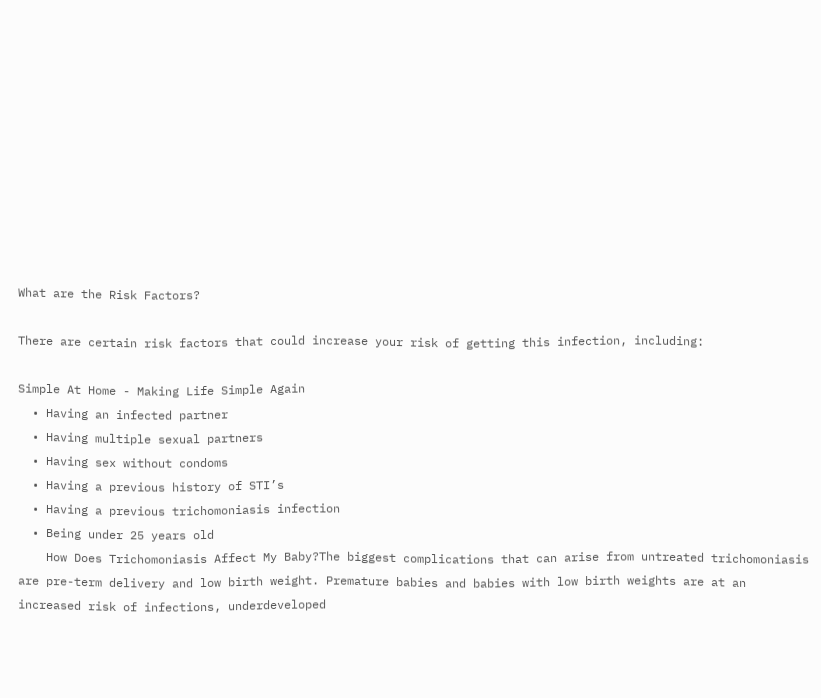What are the Risk Factors?

There are certain risk factors that could increase your risk of getting this infection, including:

Simple At Home - Making Life Simple Again
  • Having an infected partner
  • Having multiple sexual partners
  • Having sex without condoms
  • Having a previous history of STI’s
  • Having a previous trichomoniasis infection
  • Being under 25 years old
    How Does Trichomoniasis Affect My Baby?The biggest complications that can arise from untreated trichomoniasis are pre-term delivery and low birth weight. Premature babies and babies with low birth weights are at an increased risk of infections, underdeveloped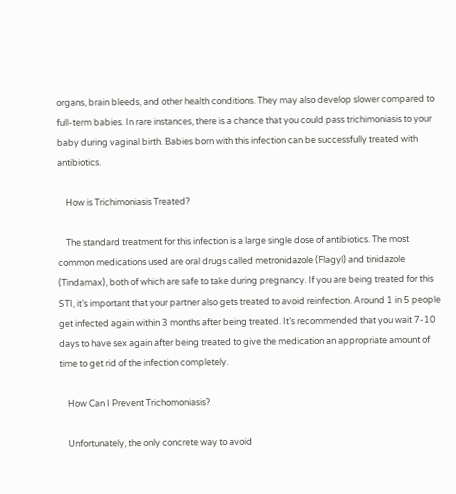organs, brain bleeds, and other health conditions. They may also develop slower compared to full-term babies. In rare instances, there is a chance that you could pass trichimoniasis to your baby during vaginal birth. Babies born with this infection can be successfully treated with antibiotics.

    How is Trichimoniasis Treated?

    The standard treatment for this infection is a large single dose of antibiotics. The most common medications used are oral drugs called metronidazole (Flagyl) and tinidazole (Tindamax), both of which are safe to take during pregnancy. If you are being treated for this STI, it’s important that your partner also gets treated to avoid reinfection. Around 1 in 5 people get infected again within 3 months after being treated. It’s recommended that you wait 7-10 days to have sex again after being treated to give the medication an appropriate amount of time to get rid of the infection completely.

    How Can I Prevent Trichomoniasis?

    Unfortunately, the only concrete way to avoid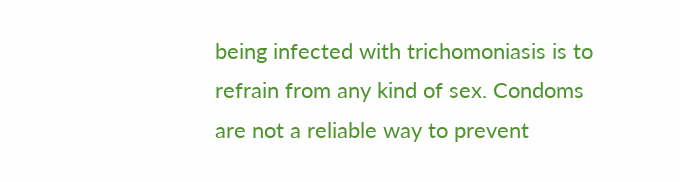being infected with trichomoniasis is to refrain from any kind of sex. Condoms are not a reliable way to prevent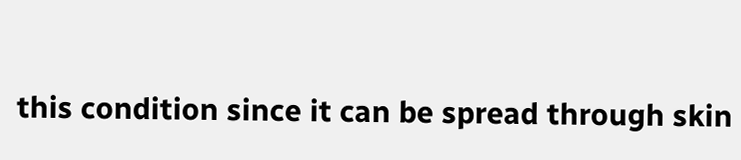this condition since it can be spread through skin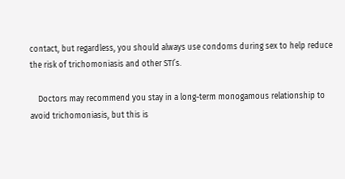contact, but regardless, you should always use condoms during sex to help reduce the risk of trichomoniasis and other STI’s.

    Doctors may recommend you stay in a long-term monogamous relationship to avoid trichomoniasis, but this is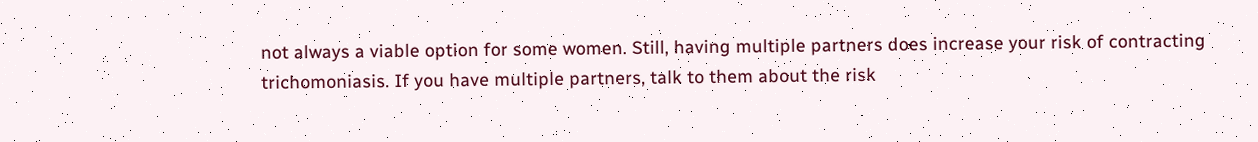not always a viable option for some women. Still, having multiple partners does increase your risk of contracting trichomoniasis. If you have multiple partners, talk to them about the risk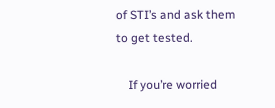of STI’s and ask them to get tested.

    If you’re worried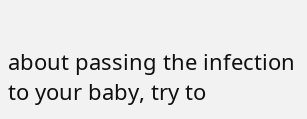about passing the infection to your baby, try to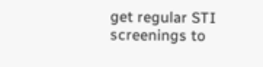get regular STI screenings to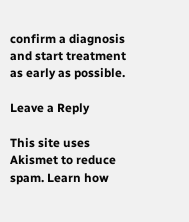confirm a diagnosis and start treatment as early as possible.

Leave a Reply

This site uses Akismet to reduce spam. Learn how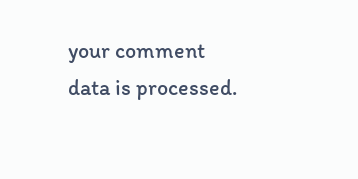your comment data is processed.